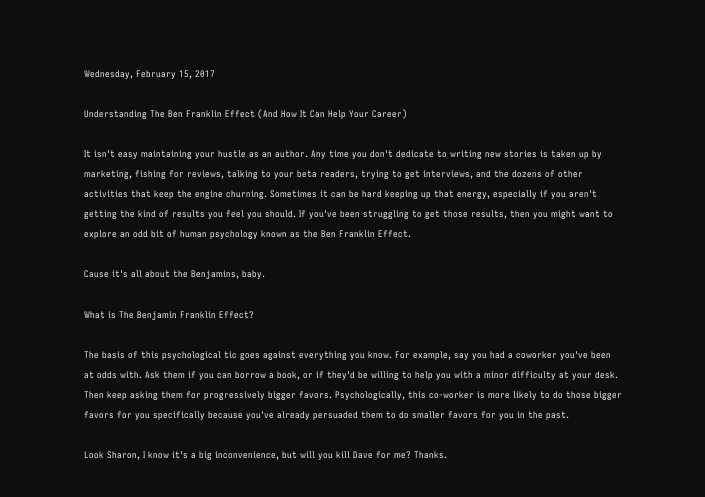Wednesday, February 15, 2017

Understanding The Ben Franklin Effect (And How It Can Help Your Career)

It isn't easy maintaining your hustle as an author. Any time you don't dedicate to writing new stories is taken up by marketing, fishing for reviews, talking to your beta readers, trying to get interviews, and the dozens of other activities that keep the engine churning. Sometimes it can be hard keeping up that energy, especially if you aren't getting the kind of results you feel you should. If you've been struggling to get those results, then you might want to explore an odd bit of human psychology known as the Ben Franklin Effect.

Cause it's all about the Benjamins, baby.

What is The Benjamin Franklin Effect?

The basis of this psychological tic goes against everything you know. For example, say you had a coworker you've been at odds with. Ask them if you can borrow a book, or if they'd be willing to help you with a minor difficulty at your desk. Then keep asking them for progressively bigger favors. Psychologically, this co-worker is more likely to do those bigger favors for you specifically because you've already persuaded them to do smaller favors for you in the past.

Look Sharon, I know it's a big inconvenience, but will you kill Dave for me? Thanks.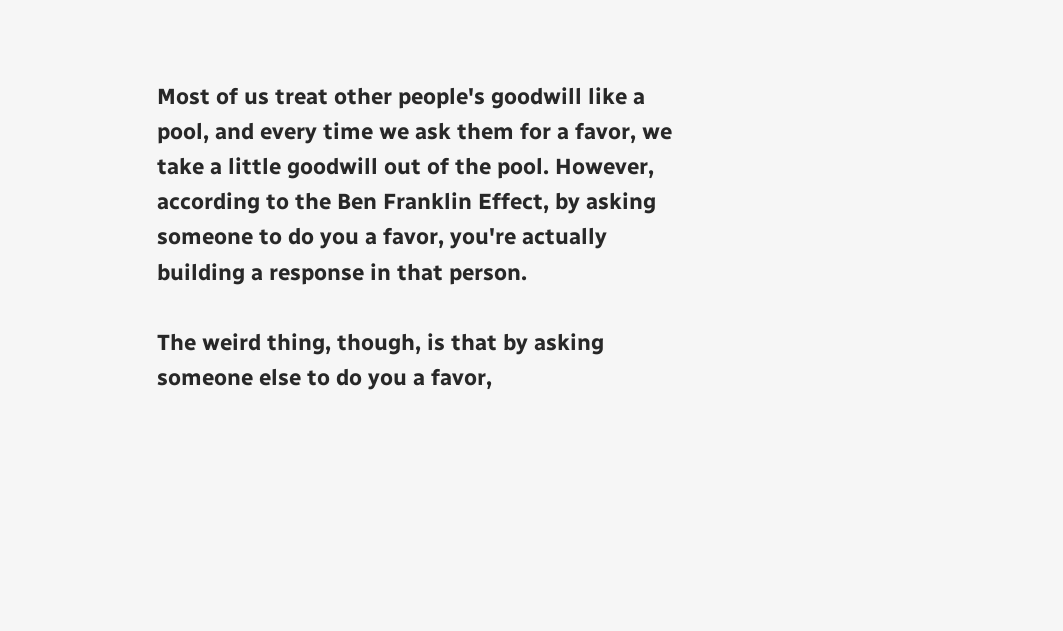Most of us treat other people's goodwill like a pool, and every time we ask them for a favor, we take a little goodwill out of the pool. However, according to the Ben Franklin Effect, by asking someone to do you a favor, you're actually building a response in that person.

The weird thing, though, is that by asking someone else to do you a favor,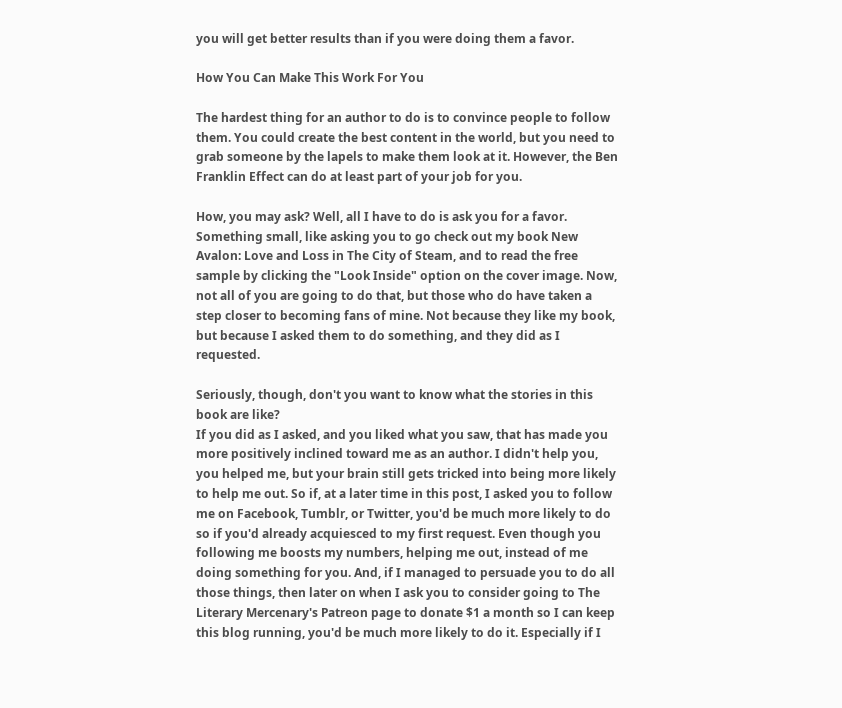you will get better results than if you were doing them a favor.

How You Can Make This Work For You

The hardest thing for an author to do is to convince people to follow them. You could create the best content in the world, but you need to grab someone by the lapels to make them look at it. However, the Ben Franklin Effect can do at least part of your job for you.

How, you may ask? Well, all I have to do is ask you for a favor. Something small, like asking you to go check out my book New Avalon: Love and Loss in The City of Steam, and to read the free sample by clicking the "Look Inside" option on the cover image. Now, not all of you are going to do that, but those who do have taken a step closer to becoming fans of mine. Not because they like my book, but because I asked them to do something, and they did as I requested.

Seriously, though, don't you want to know what the stories in this book are like?
If you did as I asked, and you liked what you saw, that has made you more positively inclined toward me as an author. I didn't help you, you helped me, but your brain still gets tricked into being more likely to help me out. So if, at a later time in this post, I asked you to follow me on Facebook, Tumblr, or Twitter, you'd be much more likely to do so if you'd already acquiesced to my first request. Even though you following me boosts my numbers, helping me out, instead of me doing something for you. And, if I managed to persuade you to do all those things, then later on when I ask you to consider going to The Literary Mercenary's Patreon page to donate $1 a month so I can keep this blog running, you'd be much more likely to do it. Especially if I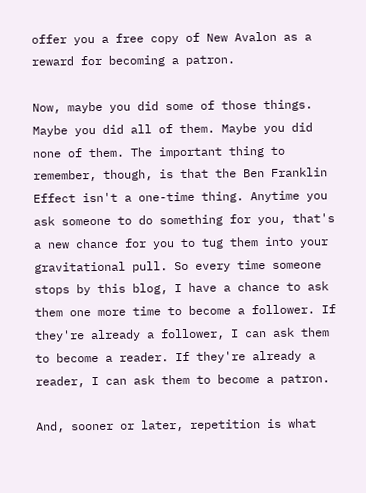offer you a free copy of New Avalon as a reward for becoming a patron.

Now, maybe you did some of those things. Maybe you did all of them. Maybe you did none of them. The important thing to remember, though, is that the Ben Franklin Effect isn't a one-time thing. Anytime you ask someone to do something for you, that's a new chance for you to tug them into your gravitational pull. So every time someone stops by this blog, I have a chance to ask them one more time to become a follower. If they're already a follower, I can ask them to become a reader. If they're already a reader, I can ask them to become a patron.

And, sooner or later, repetition is what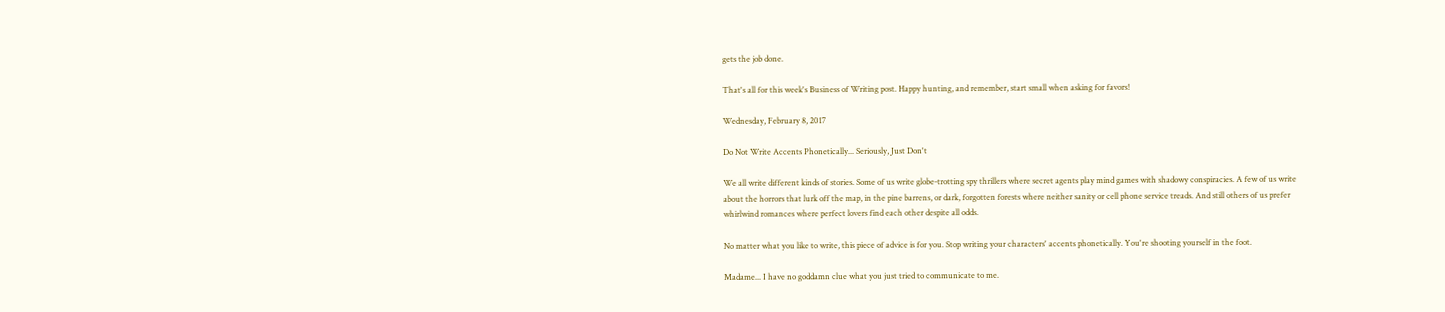gets the job done.

That's all for this week's Business of Writing post. Happy hunting, and remember, start small when asking for favors!

Wednesday, February 8, 2017

Do Not Write Accents Phonetically... Seriously, Just Don't

We all write different kinds of stories. Some of us write globe-trotting spy thrillers where secret agents play mind games with shadowy conspiracies. A few of us write about the horrors that lurk off the map, in the pine barrens, or dark, forgotten forests where neither sanity or cell phone service treads. And still others of us prefer whirlwind romances where perfect lovers find each other despite all odds.

No matter what you like to write, this piece of advice is for you. Stop writing your characters' accents phonetically. You're shooting yourself in the foot.

Madame... I have no goddamn clue what you just tried to communicate to me.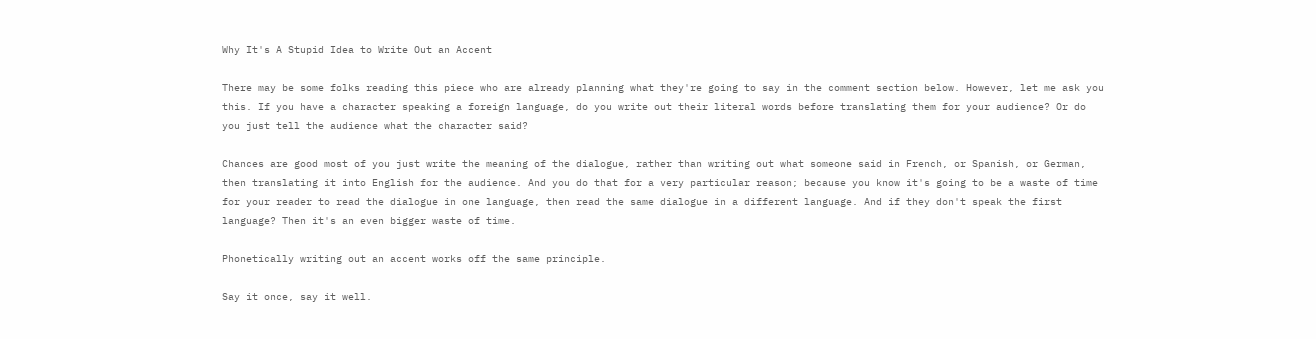Why It's A Stupid Idea to Write Out an Accent

There may be some folks reading this piece who are already planning what they're going to say in the comment section below. However, let me ask you this. If you have a character speaking a foreign language, do you write out their literal words before translating them for your audience? Or do you just tell the audience what the character said?

Chances are good most of you just write the meaning of the dialogue, rather than writing out what someone said in French, or Spanish, or German, then translating it into English for the audience. And you do that for a very particular reason; because you know it's going to be a waste of time for your reader to read the dialogue in one language, then read the same dialogue in a different language. And if they don't speak the first language? Then it's an even bigger waste of time.

Phonetically writing out an accent works off the same principle.

Say it once, say it well.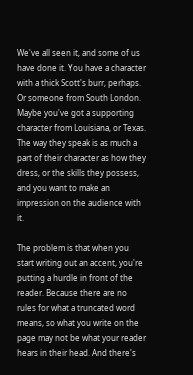We've all seen it, and some of us have done it. You have a character with a thick Scott's burr, perhaps. Or someone from South London. Maybe you've got a supporting character from Louisiana, or Texas. The way they speak is as much a part of their character as how they dress, or the skills they possess, and you want to make an impression on the audience with it.

The problem is that when you start writing out an accent, you're putting a hurdle in front of the reader. Because there are no rules for what a truncated word means, so what you write on the page may not be what your reader hears in their head. And there's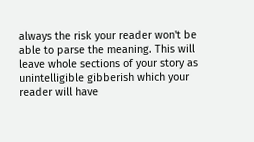always the risk your reader won't be able to parse the meaning. This will leave whole sections of your story as unintelligible gibberish which your reader will have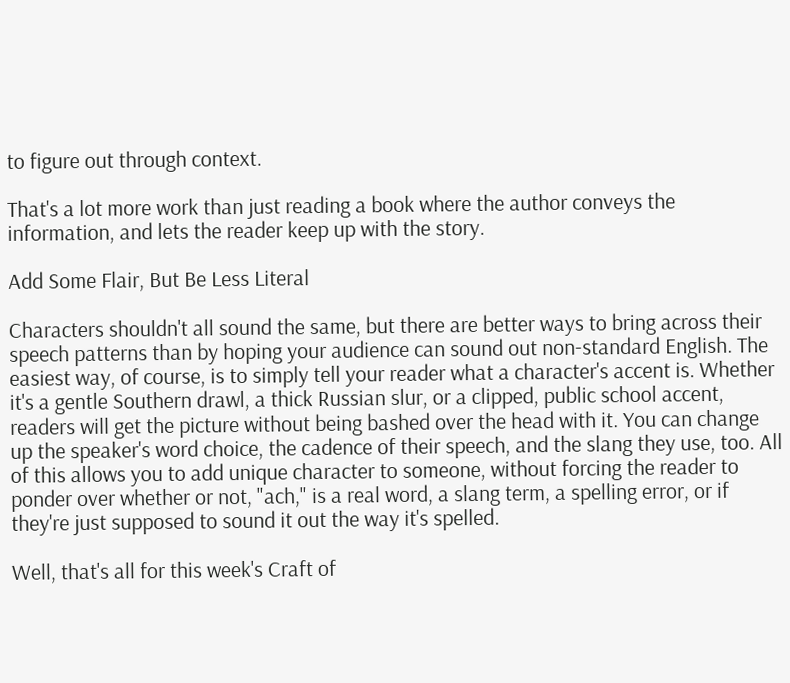to figure out through context.

That's a lot more work than just reading a book where the author conveys the information, and lets the reader keep up with the story.

Add Some Flair, But Be Less Literal

Characters shouldn't all sound the same, but there are better ways to bring across their speech patterns than by hoping your audience can sound out non-standard English. The easiest way, of course, is to simply tell your reader what a character's accent is. Whether it's a gentle Southern drawl, a thick Russian slur, or a clipped, public school accent, readers will get the picture without being bashed over the head with it. You can change up the speaker's word choice, the cadence of their speech, and the slang they use, too. All of this allows you to add unique character to someone, without forcing the reader to ponder over whether or not, "ach," is a real word, a slang term, a spelling error, or if they're just supposed to sound it out the way it's spelled.

Well, that's all for this week's Craft of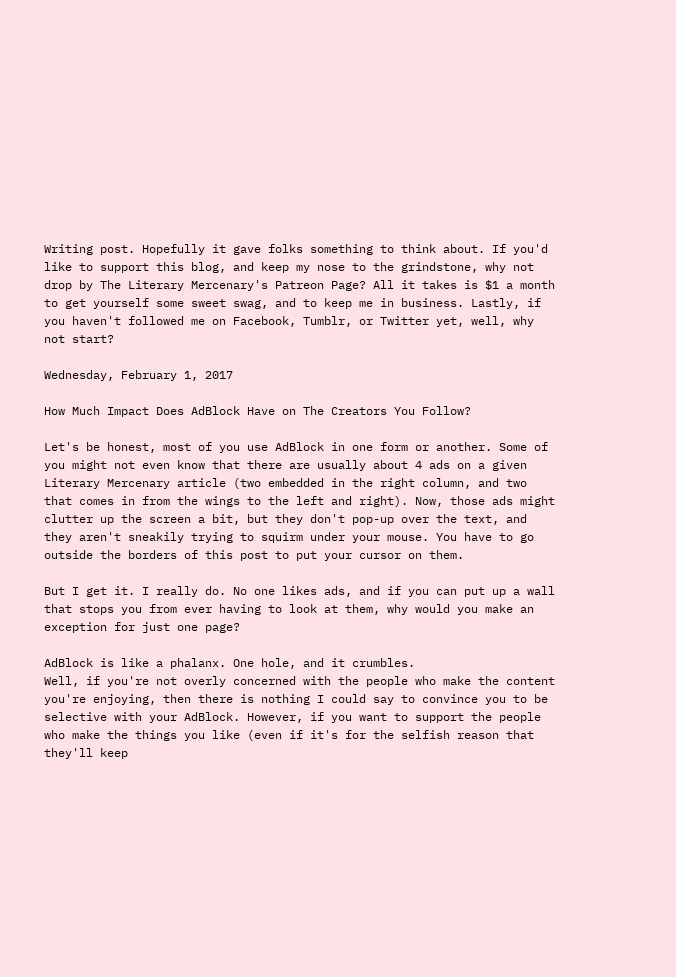Writing post. Hopefully it gave folks something to think about. If you'd like to support this blog, and keep my nose to the grindstone, why not drop by The Literary Mercenary's Patreon Page? All it takes is $1 a month to get yourself some sweet swag, and to keep me in business. Lastly, if you haven't followed me on Facebook, Tumblr, or Twitter yet, well, why not start?

Wednesday, February 1, 2017

How Much Impact Does AdBlock Have on The Creators You Follow?

Let's be honest, most of you use AdBlock in one form or another. Some of you might not even know that there are usually about 4 ads on a given Literary Mercenary article (two embedded in the right column, and two that comes in from the wings to the left and right). Now, those ads might clutter up the screen a bit, but they don't pop-up over the text, and they aren't sneakily trying to squirm under your mouse. You have to go outside the borders of this post to put your cursor on them.

But I get it. I really do. No one likes ads, and if you can put up a wall that stops you from ever having to look at them, why would you make an exception for just one page?

AdBlock is like a phalanx. One hole, and it crumbles.
Well, if you're not overly concerned with the people who make the content you're enjoying, then there is nothing I could say to convince you to be selective with your AdBlock. However, if you want to support the people who make the things you like (even if it's for the selfish reason that they'll keep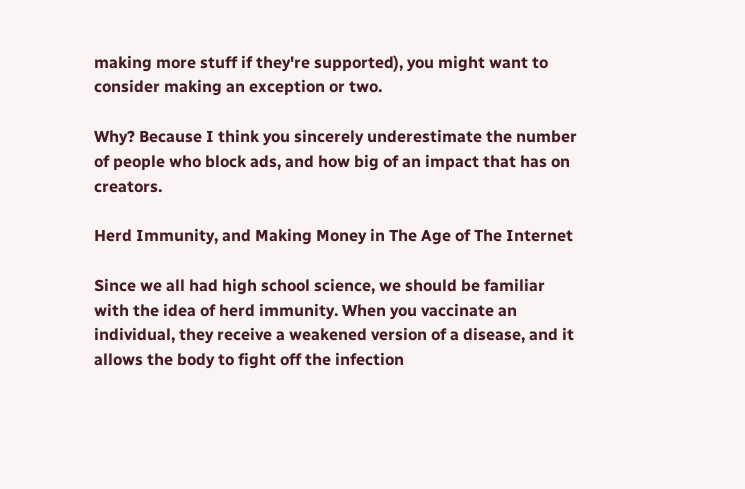making more stuff if they're supported), you might want to consider making an exception or two.

Why? Because I think you sincerely underestimate the number of people who block ads, and how big of an impact that has on creators.

Herd Immunity, and Making Money in The Age of The Internet

Since we all had high school science, we should be familiar with the idea of herd immunity. When you vaccinate an individual, they receive a weakened version of a disease, and it allows the body to fight off the infection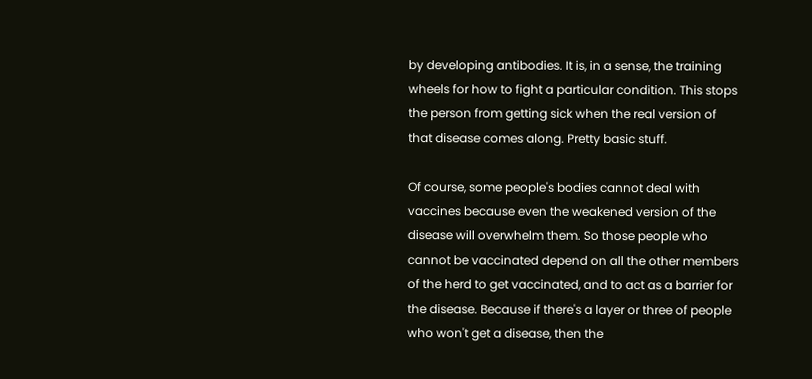by developing antibodies. It is, in a sense, the training wheels for how to fight a particular condition. This stops the person from getting sick when the real version of that disease comes along. Pretty basic stuff.

Of course, some people's bodies cannot deal with vaccines because even the weakened version of the disease will overwhelm them. So those people who cannot be vaccinated depend on all the other members of the herd to get vaccinated, and to act as a barrier for the disease. Because if there's a layer or three of people who won't get a disease, then the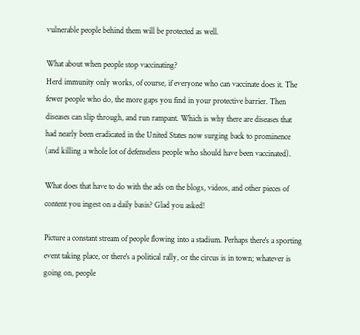vulnerable people behind them will be protected as well.

What about when people stop vaccinating?
Herd immunity only works, of course, if everyone who can vaccinate does it. The fewer people who do, the more gaps you find in your protective barrier. Then diseases can slip through, and run rampant. Which is why there are diseases that had nearly been eradicated in the United States now surging back to prominence (and killing a whole lot of defenseless people who should have been vaccinated).

What does that have to do with the ads on the blogs, videos, and other pieces of content you ingest on a daily basis? Glad you asked!

Picture a constant stream of people flowing into a stadium. Perhaps there's a sporting event taking place, or there's a political rally, or the circus is in town; whatever is going on, people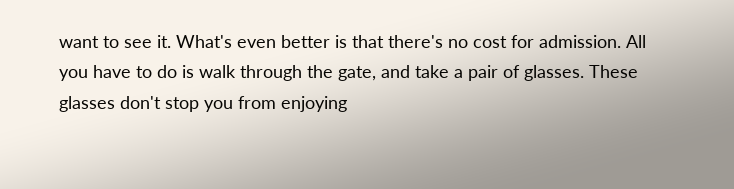want to see it. What's even better is that there's no cost for admission. All you have to do is walk through the gate, and take a pair of glasses. These glasses don't stop you from enjoying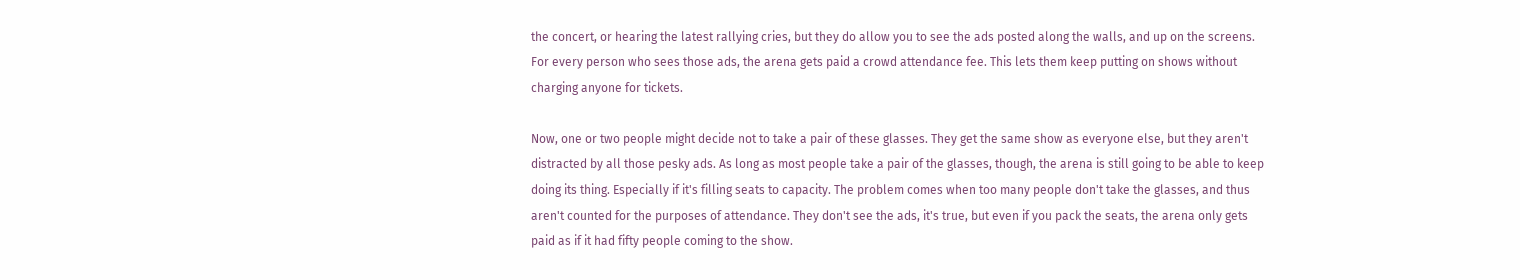the concert, or hearing the latest rallying cries, but they do allow you to see the ads posted along the walls, and up on the screens. For every person who sees those ads, the arena gets paid a crowd attendance fee. This lets them keep putting on shows without charging anyone for tickets.

Now, one or two people might decide not to take a pair of these glasses. They get the same show as everyone else, but they aren't distracted by all those pesky ads. As long as most people take a pair of the glasses, though, the arena is still going to be able to keep doing its thing. Especially if it's filling seats to capacity. The problem comes when too many people don't take the glasses, and thus aren't counted for the purposes of attendance. They don't see the ads, it's true, but even if you pack the seats, the arena only gets paid as if it had fifty people coming to the show.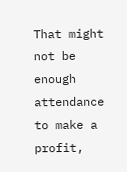That might not be enough attendance to make a profit,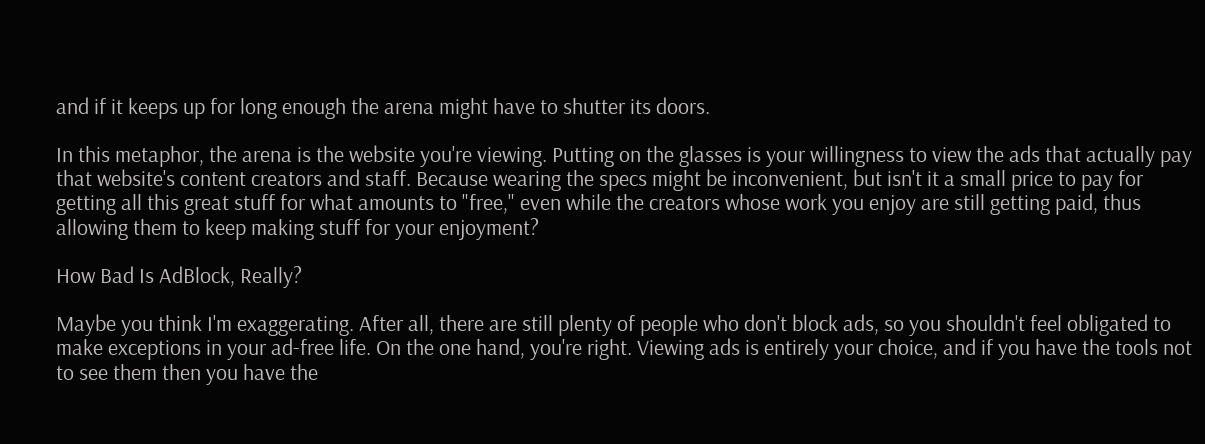and if it keeps up for long enough the arena might have to shutter its doors.

In this metaphor, the arena is the website you're viewing. Putting on the glasses is your willingness to view the ads that actually pay that website's content creators and staff. Because wearing the specs might be inconvenient, but isn't it a small price to pay for getting all this great stuff for what amounts to "free," even while the creators whose work you enjoy are still getting paid, thus allowing them to keep making stuff for your enjoyment?

How Bad Is AdBlock, Really?

Maybe you think I'm exaggerating. After all, there are still plenty of people who don't block ads, so you shouldn't feel obligated to make exceptions in your ad-free life. On the one hand, you're right. Viewing ads is entirely your choice, and if you have the tools not to see them then you have the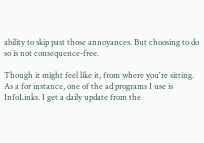ability to skip past those annoyances. But choosing to do so is not consequence-free.

Though it might feel like it, from where you're sitting.
As a for instance, one of the ad programs I use is InfoLinks. I get a daily update from the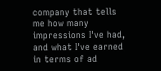company that tells me how many impressions I've had, and what I've earned in terms of ad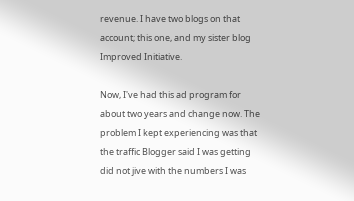revenue. I have two blogs on that account; this one, and my sister blog Improved Initiative.

Now, I've had this ad program for about two years and change now. The problem I kept experiencing was that the traffic Blogger said I was getting did not jive with the numbers I was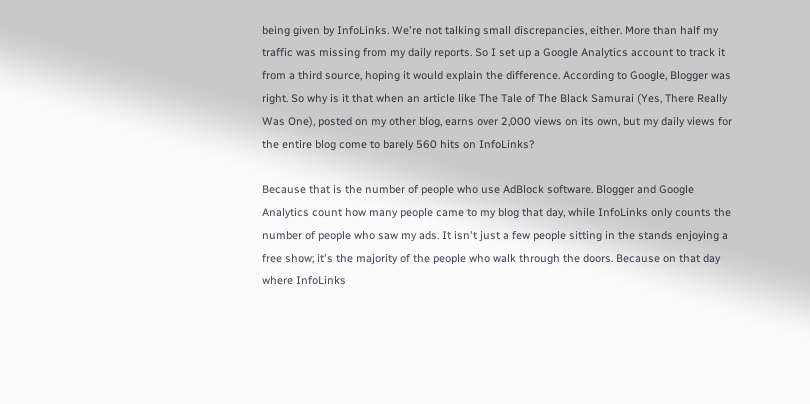being given by InfoLinks. We're not talking small discrepancies, either. More than half my traffic was missing from my daily reports. So I set up a Google Analytics account to track it from a third source, hoping it would explain the difference. According to Google, Blogger was right. So why is it that when an article like The Tale of The Black Samurai (Yes, There Really Was One), posted on my other blog, earns over 2,000 views on its own, but my daily views for the entire blog come to barely 560 hits on InfoLinks?

Because that is the number of people who use AdBlock software. Blogger and Google Analytics count how many people came to my blog that day, while InfoLinks only counts the number of people who saw my ads. It isn't just a few people sitting in the stands enjoying a free show; it's the majority of the people who walk through the doors. Because on that day where InfoLinks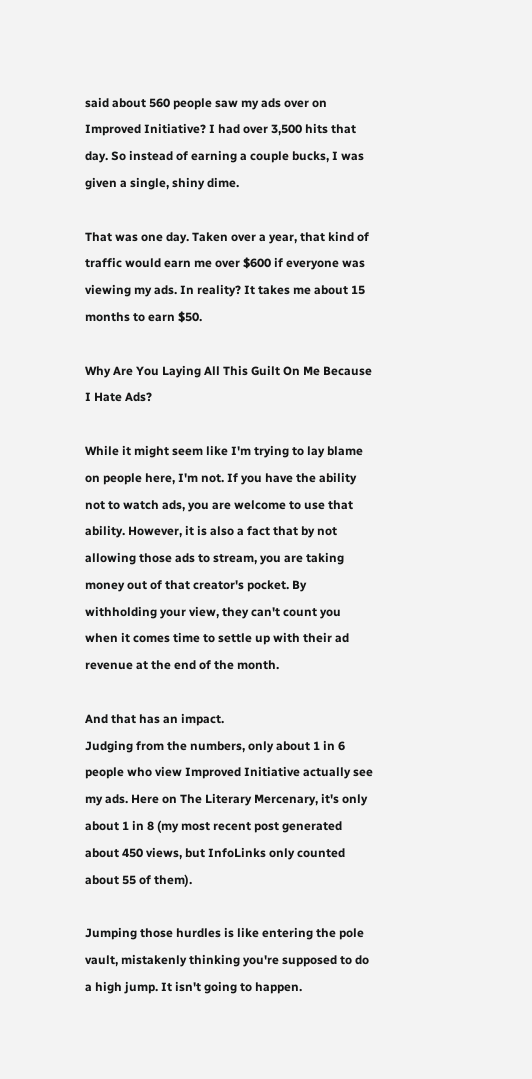said about 560 people saw my ads over on Improved Initiative? I had over 3,500 hits that day. So instead of earning a couple bucks, I was given a single, shiny dime.

That was one day. Taken over a year, that kind of traffic would earn me over $600 if everyone was viewing my ads. In reality? It takes me about 15 months to earn $50.

Why Are You Laying All This Guilt On Me Because I Hate Ads?

While it might seem like I'm trying to lay blame on people here, I'm not. If you have the ability not to watch ads, you are welcome to use that ability. However, it is also a fact that by not allowing those ads to stream, you are taking money out of that creator's pocket. By withholding your view, they can't count you when it comes time to settle up with their ad revenue at the end of the month.

And that has an impact.
Judging from the numbers, only about 1 in 6 people who view Improved Initiative actually see my ads. Here on The Literary Mercenary, it's only about 1 in 8 (my most recent post generated about 450 views, but InfoLinks only counted about 55 of them).

Jumping those hurdles is like entering the pole vault, mistakenly thinking you're supposed to do a high jump. It isn't going to happen.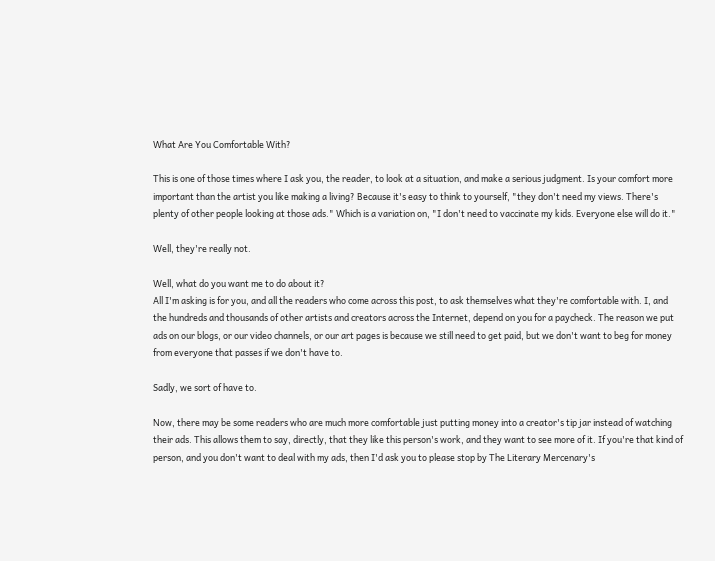What Are You Comfortable With?

This is one of those times where I ask you, the reader, to look at a situation, and make a serious judgment. Is your comfort more important than the artist you like making a living? Because it's easy to think to yourself, "they don't need my views. There's plenty of other people looking at those ads." Which is a variation on, "I don't need to vaccinate my kids. Everyone else will do it."

Well, they're really not.

Well, what do you want me to do about it?
All I'm asking is for you, and all the readers who come across this post, to ask themselves what they're comfortable with. I, and the hundreds and thousands of other artists and creators across the Internet, depend on you for a paycheck. The reason we put ads on our blogs, or our video channels, or our art pages is because we still need to get paid, but we don't want to beg for money from everyone that passes if we don't have to.

Sadly, we sort of have to.

Now, there may be some readers who are much more comfortable just putting money into a creator's tip jar instead of watching their ads. This allows them to say, directly, that they like this person's work, and they want to see more of it. If you're that kind of person, and you don't want to deal with my ads, then I'd ask you to please stop by The Literary Mercenary's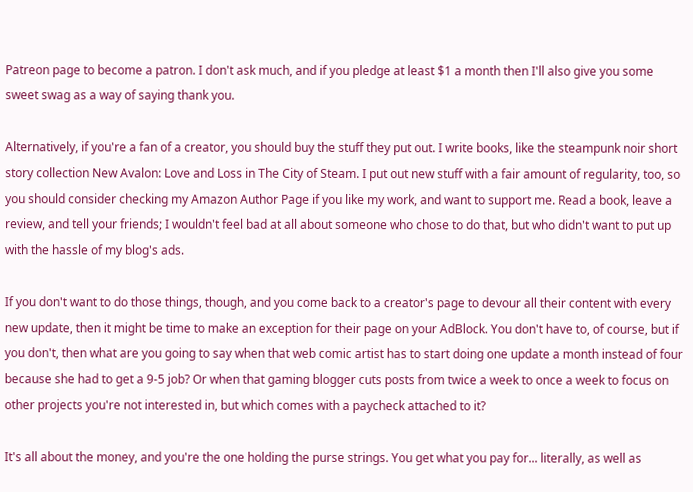Patreon page to become a patron. I don't ask much, and if you pledge at least $1 a month then I'll also give you some sweet swag as a way of saying thank you.

Alternatively, if you're a fan of a creator, you should buy the stuff they put out. I write books, like the steampunk noir short story collection New Avalon: Love and Loss in The City of Steam. I put out new stuff with a fair amount of regularity, too, so you should consider checking my Amazon Author Page if you like my work, and want to support me. Read a book, leave a review, and tell your friends; I wouldn't feel bad at all about someone who chose to do that, but who didn't want to put up with the hassle of my blog's ads.

If you don't want to do those things, though, and you come back to a creator's page to devour all their content with every new update, then it might be time to make an exception for their page on your AdBlock. You don't have to, of course, but if you don't, then what are you going to say when that web comic artist has to start doing one update a month instead of four because she had to get a 9-5 job? Or when that gaming blogger cuts posts from twice a week to once a week to focus on other projects you're not interested in, but which comes with a paycheck attached to it?

It's all about the money, and you're the one holding the purse strings. You get what you pay for... literally, as well as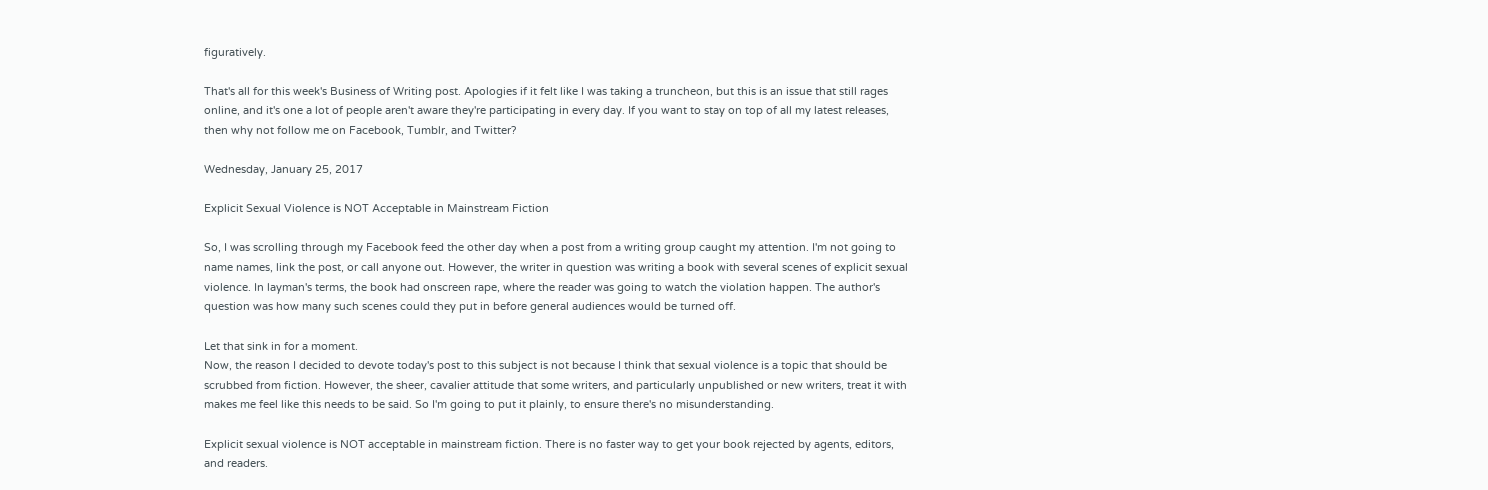figuratively.

That's all for this week's Business of Writing post. Apologies if it felt like I was taking a truncheon, but this is an issue that still rages online, and it's one a lot of people aren't aware they're participating in every day. If you want to stay on top of all my latest releases, then why not follow me on Facebook, Tumblr, and Twitter?

Wednesday, January 25, 2017

Explicit Sexual Violence is NOT Acceptable in Mainstream Fiction

So, I was scrolling through my Facebook feed the other day when a post from a writing group caught my attention. I'm not going to name names, link the post, or call anyone out. However, the writer in question was writing a book with several scenes of explicit sexual violence. In layman's terms, the book had onscreen rape, where the reader was going to watch the violation happen. The author's question was how many such scenes could they put in before general audiences would be turned off.

Let that sink in for a moment.
Now, the reason I decided to devote today's post to this subject is not because I think that sexual violence is a topic that should be scrubbed from fiction. However, the sheer, cavalier attitude that some writers, and particularly unpublished or new writers, treat it with makes me feel like this needs to be said. So I'm going to put it plainly, to ensure there's no misunderstanding.

Explicit sexual violence is NOT acceptable in mainstream fiction. There is no faster way to get your book rejected by agents, editors, and readers.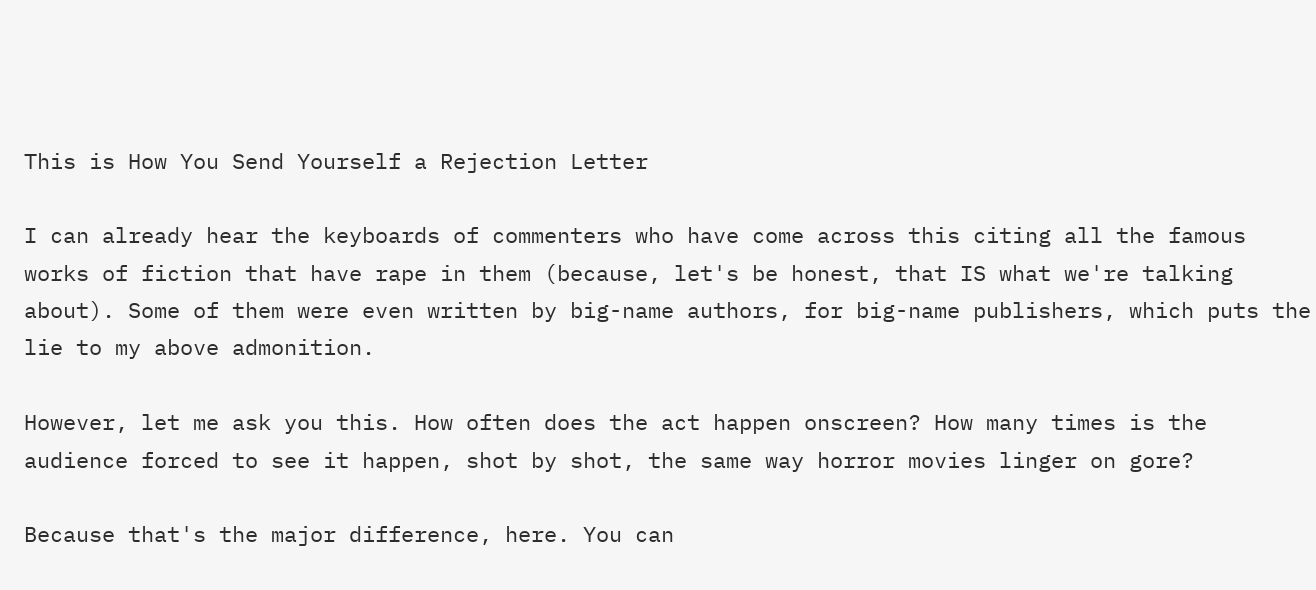This is How You Send Yourself a Rejection Letter

I can already hear the keyboards of commenters who have come across this citing all the famous works of fiction that have rape in them (because, let's be honest, that IS what we're talking about). Some of them were even written by big-name authors, for big-name publishers, which puts the lie to my above admonition.

However, let me ask you this. How often does the act happen onscreen? How many times is the audience forced to see it happen, shot by shot, the same way horror movies linger on gore?

Because that's the major difference, here. You can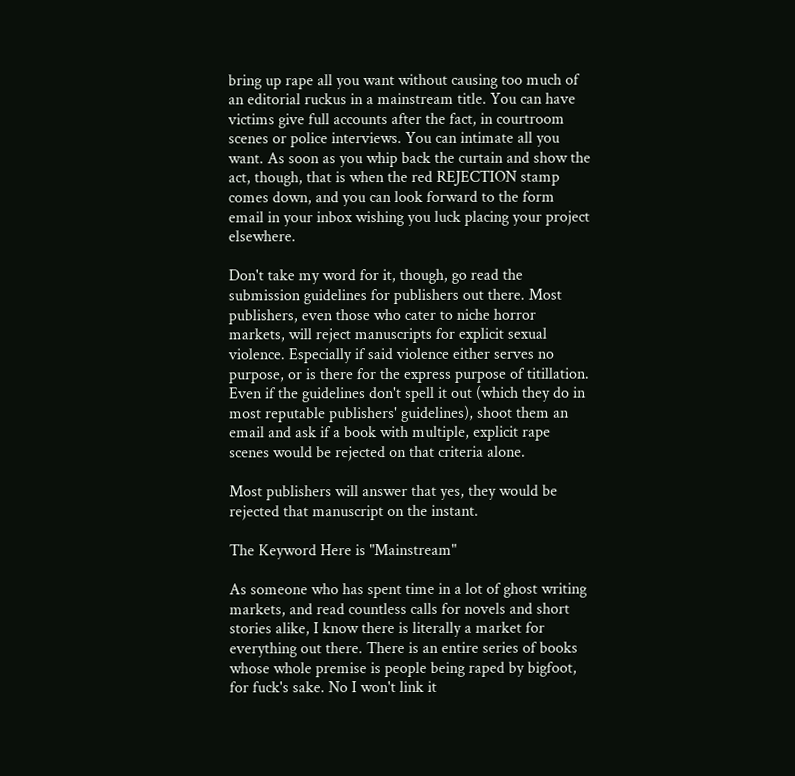bring up rape all you want without causing too much of an editorial ruckus in a mainstream title. You can have victims give full accounts after the fact, in courtroom scenes or police interviews. You can intimate all you want. As soon as you whip back the curtain and show the act, though, that is when the red REJECTION stamp comes down, and you can look forward to the form email in your inbox wishing you luck placing your project elsewhere.

Don't take my word for it, though, go read the submission guidelines for publishers out there. Most publishers, even those who cater to niche horror markets, will reject manuscripts for explicit sexual violence. Especially if said violence either serves no purpose, or is there for the express purpose of titillation. Even if the guidelines don't spell it out (which they do in most reputable publishers' guidelines), shoot them an email and ask if a book with multiple, explicit rape scenes would be rejected on that criteria alone.

Most publishers will answer that yes, they would be rejected that manuscript on the instant.

The Keyword Here is "Mainstream"

As someone who has spent time in a lot of ghost writing markets, and read countless calls for novels and short stories alike, I know there is literally a market for everything out there. There is an entire series of books whose whole premise is people being raped by bigfoot, for fuck's sake. No I won't link it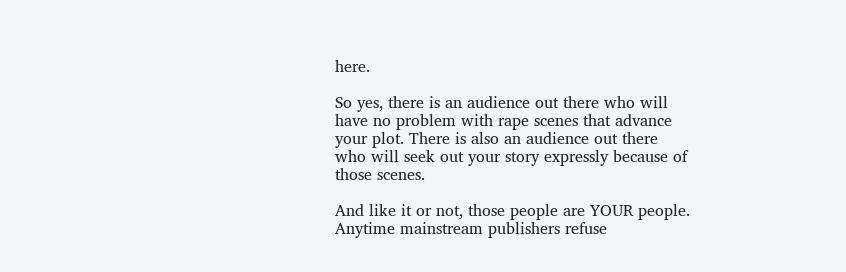here.

So yes, there is an audience out there who will have no problem with rape scenes that advance your plot. There is also an audience out there who will seek out your story expressly because of those scenes.

And like it or not, those people are YOUR people.
Anytime mainstream publishers refuse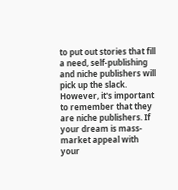to put out stories that fill a need, self-publishing and niche publishers will pick up the slack. However, it's important to remember that they are niche publishers. If your dream is mass-market appeal with your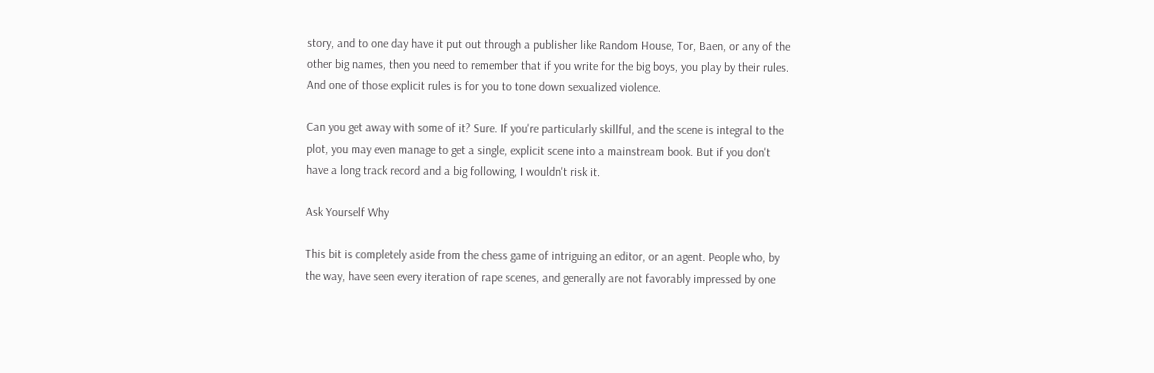story, and to one day have it put out through a publisher like Random House, Tor, Baen, or any of the other big names, then you need to remember that if you write for the big boys, you play by their rules. And one of those explicit rules is for you to tone down sexualized violence.

Can you get away with some of it? Sure. If you're particularly skillful, and the scene is integral to the plot, you may even manage to get a single, explicit scene into a mainstream book. But if you don't have a long track record and a big following, I wouldn't risk it.

Ask Yourself Why

This bit is completely aside from the chess game of intriguing an editor, or an agent. People who, by the way, have seen every iteration of rape scenes, and generally are not favorably impressed by one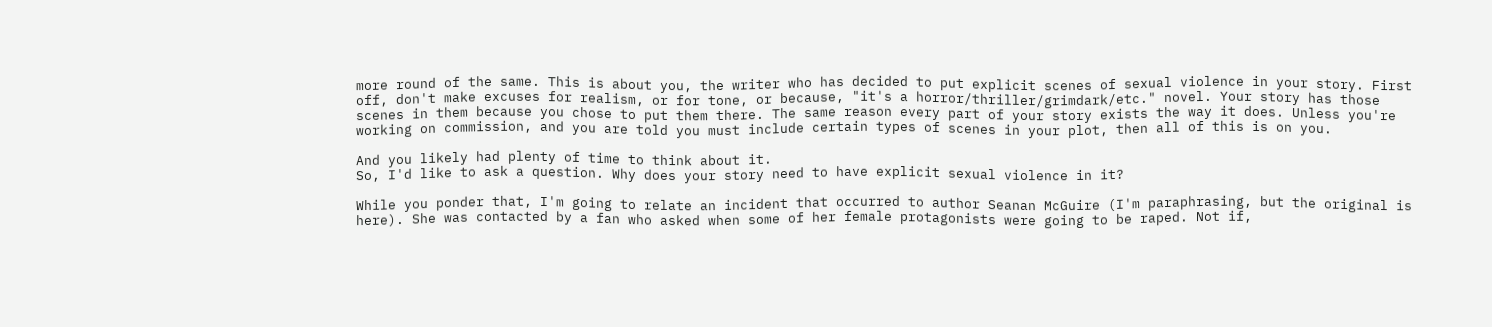more round of the same. This is about you, the writer who has decided to put explicit scenes of sexual violence in your story. First off, don't make excuses for realism, or for tone, or because, "it's a horror/thriller/grimdark/etc." novel. Your story has those scenes in them because you chose to put them there. The same reason every part of your story exists the way it does. Unless you're working on commission, and you are told you must include certain types of scenes in your plot, then all of this is on you.

And you likely had plenty of time to think about it.
So, I'd like to ask a question. Why does your story need to have explicit sexual violence in it?

While you ponder that, I'm going to relate an incident that occurred to author Seanan McGuire (I'm paraphrasing, but the original is here). She was contacted by a fan who asked when some of her female protagonists were going to be raped. Not if,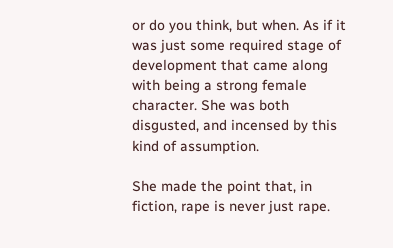or do you think, but when. As if it was just some required stage of development that came along with being a strong female character. She was both disgusted, and incensed by this kind of assumption.

She made the point that, in fiction, rape is never just rape.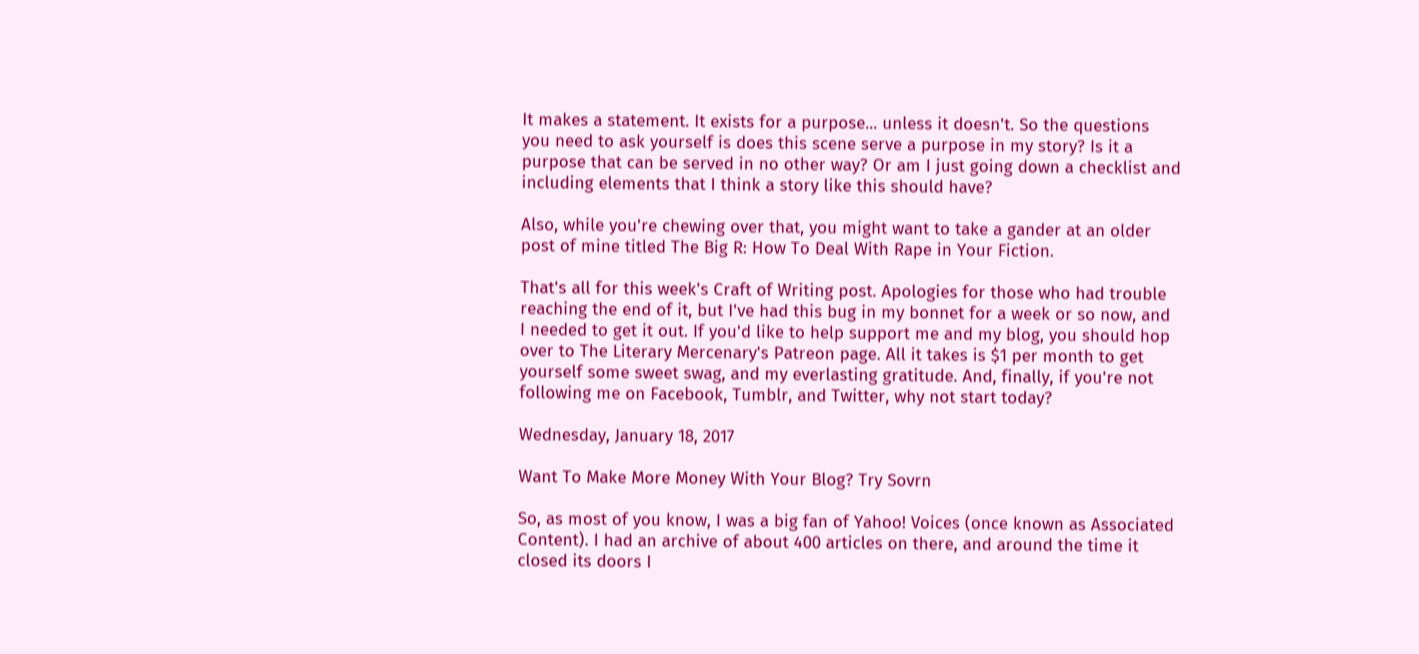It makes a statement. It exists for a purpose... unless it doesn't. So the questions you need to ask yourself is does this scene serve a purpose in my story? Is it a purpose that can be served in no other way? Or am I just going down a checklist and including elements that I think a story like this should have?

Also, while you're chewing over that, you might want to take a gander at an older post of mine titled The Big R: How To Deal With Rape in Your Fiction.

That's all for this week's Craft of Writing post. Apologies for those who had trouble reaching the end of it, but I've had this bug in my bonnet for a week or so now, and I needed to get it out. If you'd like to help support me and my blog, you should hop over to The Literary Mercenary's Patreon page. All it takes is $1 per month to get yourself some sweet swag, and my everlasting gratitude. And, finally, if you're not following me on Facebook, Tumblr, and Twitter, why not start today?

Wednesday, January 18, 2017

Want To Make More Money With Your Blog? Try Sovrn

So, as most of you know, I was a big fan of Yahoo! Voices (once known as Associated Content). I had an archive of about 400 articles on there, and around the time it closed its doors I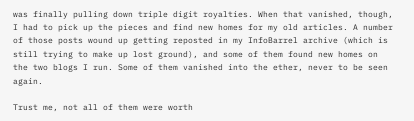was finally pulling down triple digit royalties. When that vanished, though, I had to pick up the pieces and find new homes for my old articles. A number of those posts wound up getting reposted in my InfoBarrel archive (which is still trying to make up lost ground), and some of them found new homes on the two blogs I run. Some of them vanished into the ether, never to be seen again.

Trust me, not all of them were worth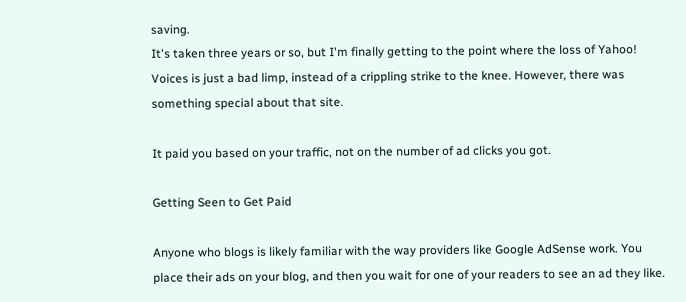saving.
It's taken three years or so, but I'm finally getting to the point where the loss of Yahoo! Voices is just a bad limp, instead of a crippling strike to the knee. However, there was something special about that site.

It paid you based on your traffic, not on the number of ad clicks you got.

Getting Seen to Get Paid

Anyone who blogs is likely familiar with the way providers like Google AdSense work. You place their ads on your blog, and then you wait for one of your readers to see an ad they like.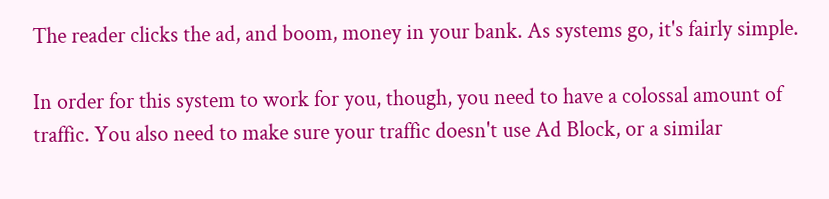The reader clicks the ad, and boom, money in your bank. As systems go, it's fairly simple.

In order for this system to work for you, though, you need to have a colossal amount of traffic. You also need to make sure your traffic doesn't use Ad Block, or a similar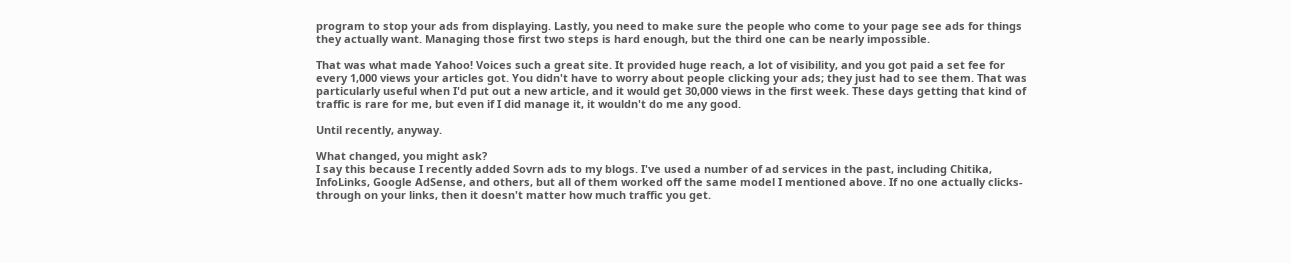program to stop your ads from displaying. Lastly, you need to make sure the people who come to your page see ads for things they actually want. Managing those first two steps is hard enough, but the third one can be nearly impossible.

That was what made Yahoo! Voices such a great site. It provided huge reach, a lot of visibility, and you got paid a set fee for every 1,000 views your articles got. You didn't have to worry about people clicking your ads; they just had to see them. That was particularly useful when I'd put out a new article, and it would get 30,000 views in the first week. These days getting that kind of traffic is rare for me, but even if I did manage it, it wouldn't do me any good.

Until recently, anyway.

What changed, you might ask?
I say this because I recently added Sovrn ads to my blogs. I've used a number of ad services in the past, including Chitika, InfoLinks, Google AdSense, and others, but all of them worked off the same model I mentioned above. If no one actually clicks-through on your links, then it doesn't matter how much traffic you get.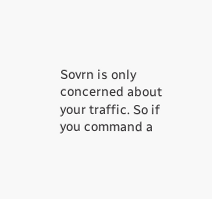Sovrn is only concerned about your traffic. So if you command a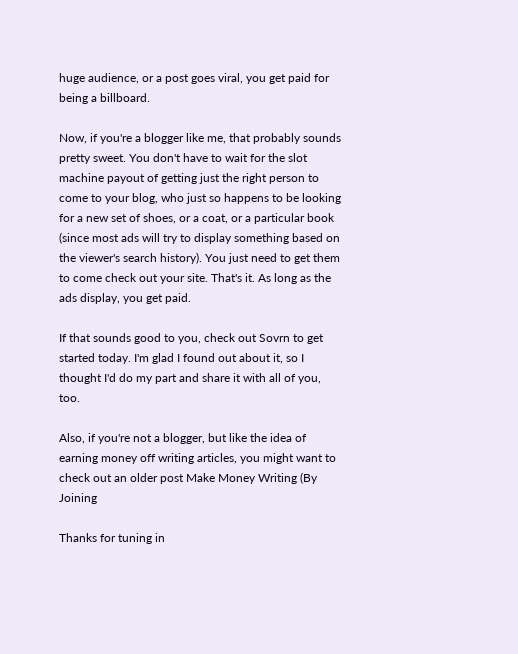huge audience, or a post goes viral, you get paid for being a billboard.

Now, if you're a blogger like me, that probably sounds pretty sweet. You don't have to wait for the slot machine payout of getting just the right person to come to your blog, who just so happens to be looking for a new set of shoes, or a coat, or a particular book (since most ads will try to display something based on the viewer's search history). You just need to get them to come check out your site. That's it. As long as the ads display, you get paid.

If that sounds good to you, check out Sovrn to get started today. I'm glad I found out about it, so I thought I'd do my part and share it with all of you, too.

Also, if you're not a blogger, but like the idea of earning money off writing articles, you might want to check out an older post Make Money Writing (By Joining

Thanks for tuning in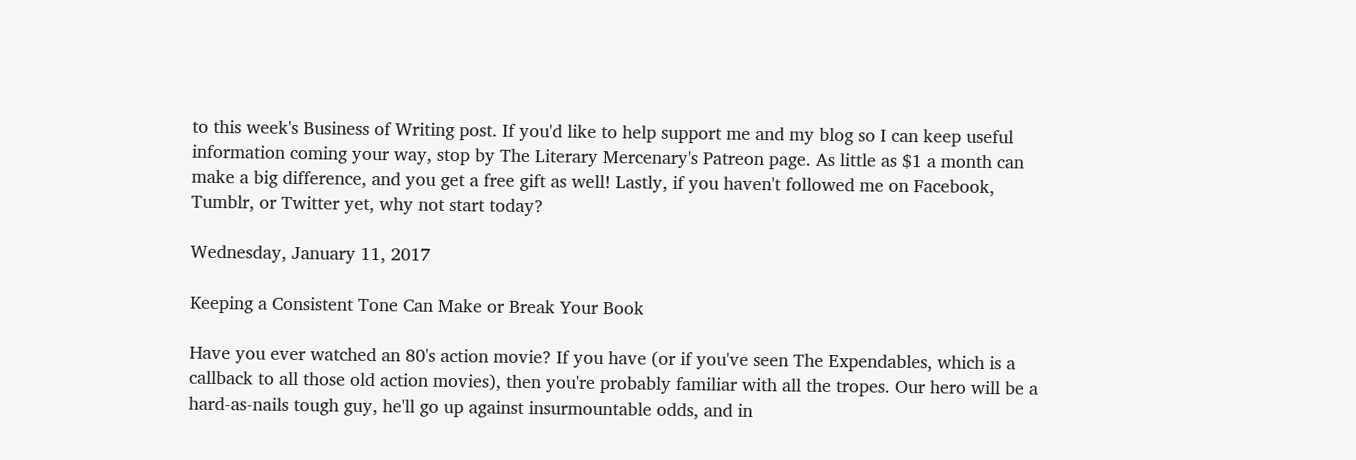to this week's Business of Writing post. If you'd like to help support me and my blog so I can keep useful information coming your way, stop by The Literary Mercenary's Patreon page. As little as $1 a month can make a big difference, and you get a free gift as well! Lastly, if you haven't followed me on Facebook, Tumblr, or Twitter yet, why not start today?

Wednesday, January 11, 2017

Keeping a Consistent Tone Can Make or Break Your Book

Have you ever watched an 80's action movie? If you have (or if you've seen The Expendables, which is a callback to all those old action movies), then you're probably familiar with all the tropes. Our hero will be a hard-as-nails tough guy, he'll go up against insurmountable odds, and in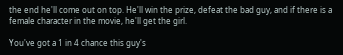the end he'll come out on top. He'll win the prize, defeat the bad guy, and if there is a female character in the movie, he'll get the girl.

You've got a 1 in 4 chance this guy's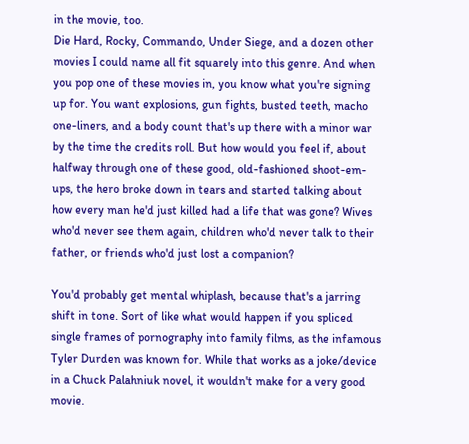in the movie, too.
Die Hard, Rocky, Commando, Under Siege, and a dozen other movies I could name all fit squarely into this genre. And when you pop one of these movies in, you know what you're signing up for. You want explosions, gun fights, busted teeth, macho one-liners, and a body count that's up there with a minor war by the time the credits roll. But how would you feel if, about halfway through one of these good, old-fashioned shoot-em-ups, the hero broke down in tears and started talking about how every man he'd just killed had a life that was gone? Wives who'd never see them again, children who'd never talk to their father, or friends who'd just lost a companion?

You'd probably get mental whiplash, because that's a jarring shift in tone. Sort of like what would happen if you spliced single frames of pornography into family films, as the infamous Tyler Durden was known for. While that works as a joke/device in a Chuck Palahniuk novel, it wouldn't make for a very good movie.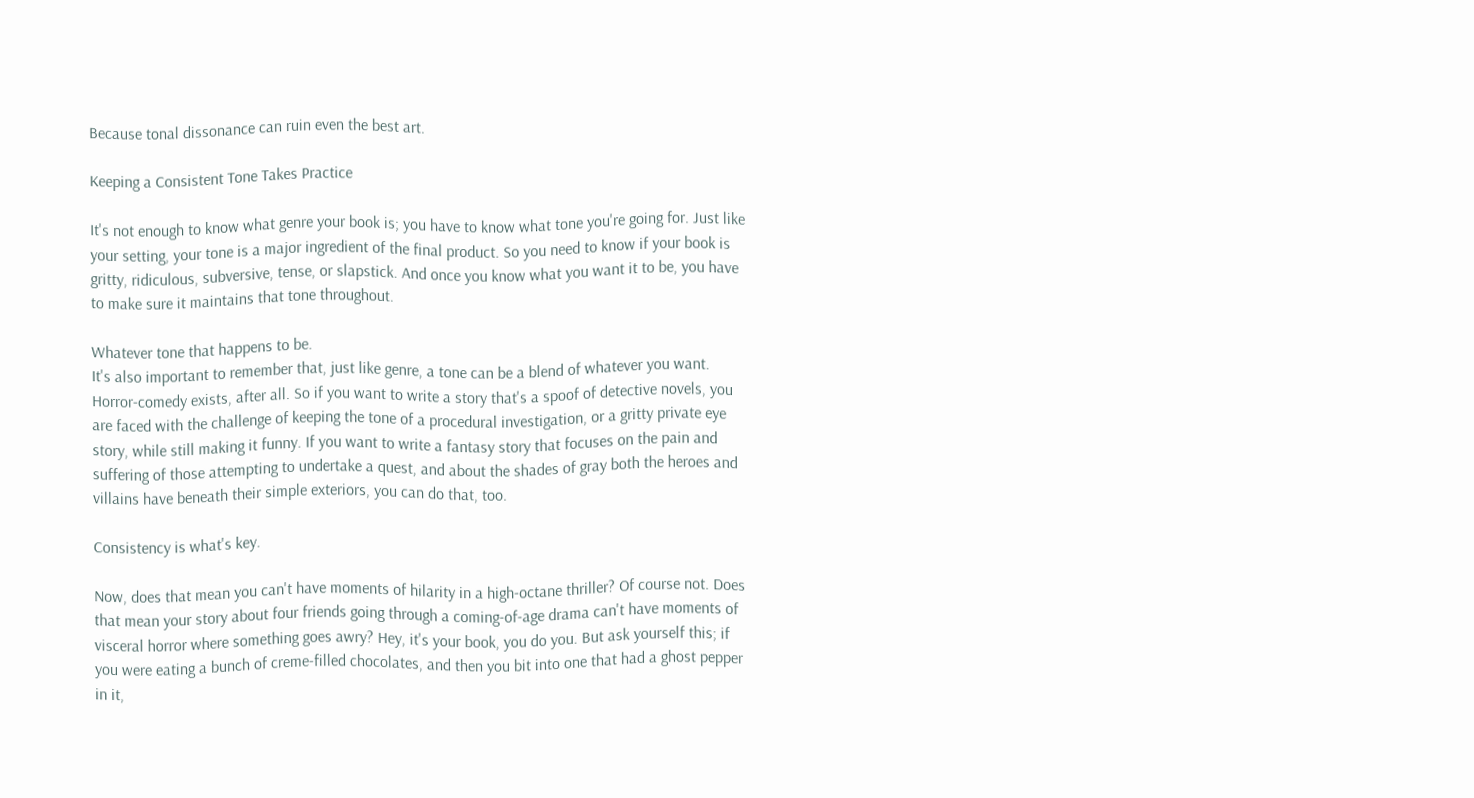Because tonal dissonance can ruin even the best art.

Keeping a Consistent Tone Takes Practice

It's not enough to know what genre your book is; you have to know what tone you're going for. Just like your setting, your tone is a major ingredient of the final product. So you need to know if your book is gritty, ridiculous, subversive, tense, or slapstick. And once you know what you want it to be, you have to make sure it maintains that tone throughout.

Whatever tone that happens to be.
It's also important to remember that, just like genre, a tone can be a blend of whatever you want. Horror-comedy exists, after all. So if you want to write a story that's a spoof of detective novels, you are faced with the challenge of keeping the tone of a procedural investigation, or a gritty private eye story, while still making it funny. If you want to write a fantasy story that focuses on the pain and suffering of those attempting to undertake a quest, and about the shades of gray both the heroes and villains have beneath their simple exteriors, you can do that, too.

Consistency is what's key.

Now, does that mean you can't have moments of hilarity in a high-octane thriller? Of course not. Does that mean your story about four friends going through a coming-of-age drama can't have moments of visceral horror where something goes awry? Hey, it's your book, you do you. But ask yourself this; if you were eating a bunch of creme-filled chocolates, and then you bit into one that had a ghost pepper in it,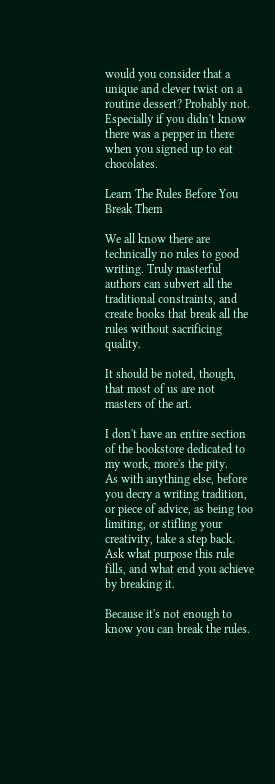would you consider that a unique and clever twist on a routine dessert? Probably not. Especially if you didn't know there was a pepper in there when you signed up to eat chocolates.

Learn The Rules Before You Break Them

We all know there are technically no rules to good writing. Truly masterful authors can subvert all the traditional constraints, and create books that break all the rules without sacrificing quality.

It should be noted, though, that most of us are not masters of the art.

I don't have an entire section of the bookstore dedicated to my work, more's the pity.
As with anything else, before you decry a writing tradition, or piece of advice, as being too limiting, or stifling your creativity, take a step back. Ask what purpose this rule fills, and what end you achieve by breaking it.

Because it's not enough to know you can break the rules.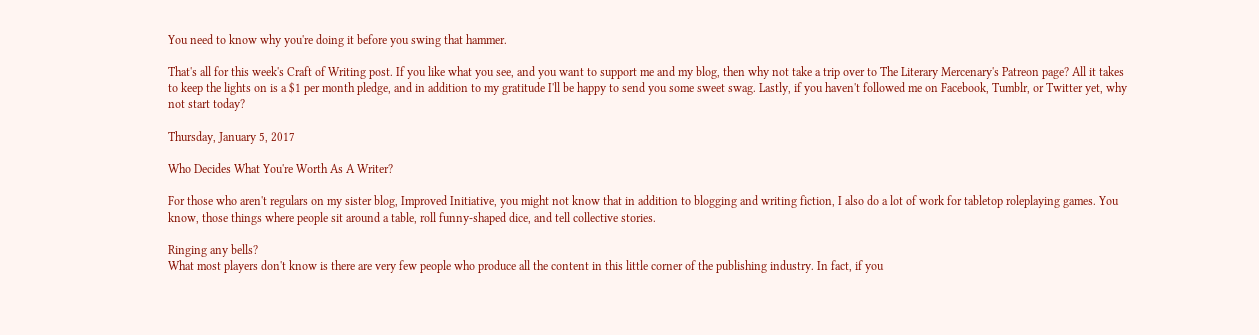You need to know why you're doing it before you swing that hammer.

That's all for this week's Craft of Writing post. If you like what you see, and you want to support me and my blog, then why not take a trip over to The Literary Mercenary's Patreon page? All it takes to keep the lights on is a $1 per month pledge, and in addition to my gratitude I'll be happy to send you some sweet swag. Lastly, if you haven't followed me on Facebook, Tumblr, or Twitter yet, why not start today?

Thursday, January 5, 2017

Who Decides What You're Worth As A Writer?

For those who aren't regulars on my sister blog, Improved Initiative, you might not know that in addition to blogging and writing fiction, I also do a lot of work for tabletop roleplaying games. You know, those things where people sit around a table, roll funny-shaped dice, and tell collective stories.

Ringing any bells?
What most players don't know is there are very few people who produce all the content in this little corner of the publishing industry. In fact, if you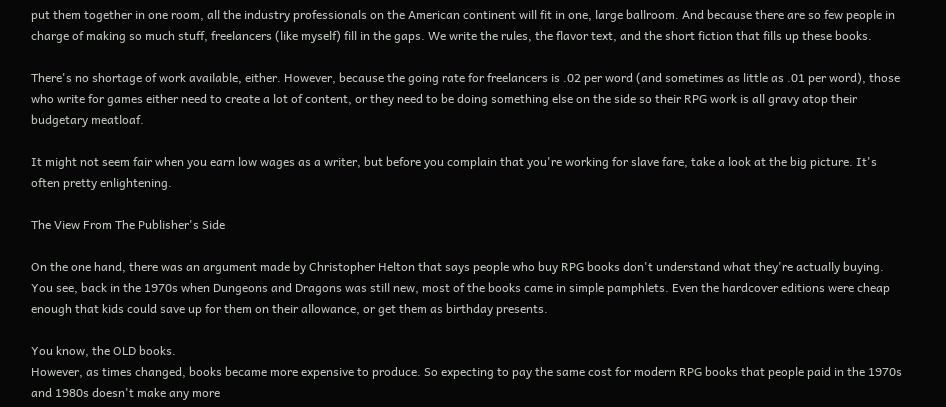put them together in one room, all the industry professionals on the American continent will fit in one, large ballroom. And because there are so few people in charge of making so much stuff, freelancers (like myself) fill in the gaps. We write the rules, the flavor text, and the short fiction that fills up these books.

There's no shortage of work available, either. However, because the going rate for freelancers is .02 per word (and sometimes as little as .01 per word), those who write for games either need to create a lot of content, or they need to be doing something else on the side so their RPG work is all gravy atop their budgetary meatloaf.

It might not seem fair when you earn low wages as a writer, but before you complain that you're working for slave fare, take a look at the big picture. It's often pretty enlightening.

The View From The Publisher's Side

On the one hand, there was an argument made by Christopher Helton that says people who buy RPG books don't understand what they're actually buying. You see, back in the 1970s when Dungeons and Dragons was still new, most of the books came in simple pamphlets. Even the hardcover editions were cheap enough that kids could save up for them on their allowance, or get them as birthday presents.

You know, the OLD books.
However, as times changed, books became more expensive to produce. So expecting to pay the same cost for modern RPG books that people paid in the 1970s and 1980s doesn't make any more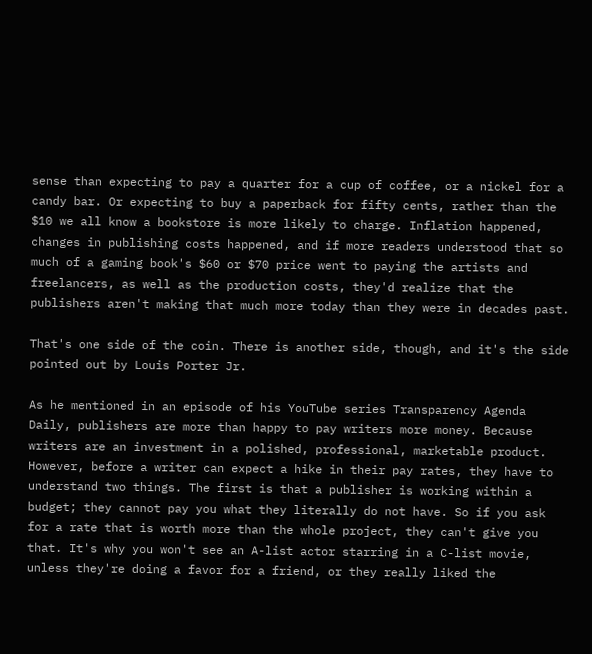sense than expecting to pay a quarter for a cup of coffee, or a nickel for a candy bar. Or expecting to buy a paperback for fifty cents, rather than the $10 we all know a bookstore is more likely to charge. Inflation happened, changes in publishing costs happened, and if more readers understood that so much of a gaming book's $60 or $70 price went to paying the artists and freelancers, as well as the production costs, they'd realize that the publishers aren't making that much more today than they were in decades past.

That's one side of the coin. There is another side, though, and it's the side pointed out by Louis Porter Jr.

As he mentioned in an episode of his YouTube series Transparency Agenda Daily, publishers are more than happy to pay writers more money. Because writers are an investment in a polished, professional, marketable product. However, before a writer can expect a hike in their pay rates, they have to understand two things. The first is that a publisher is working within a budget; they cannot pay you what they literally do not have. So if you ask for a rate that is worth more than the whole project, they can't give you that. It's why you won't see an A-list actor starring in a C-list movie, unless they're doing a favor for a friend, or they really liked the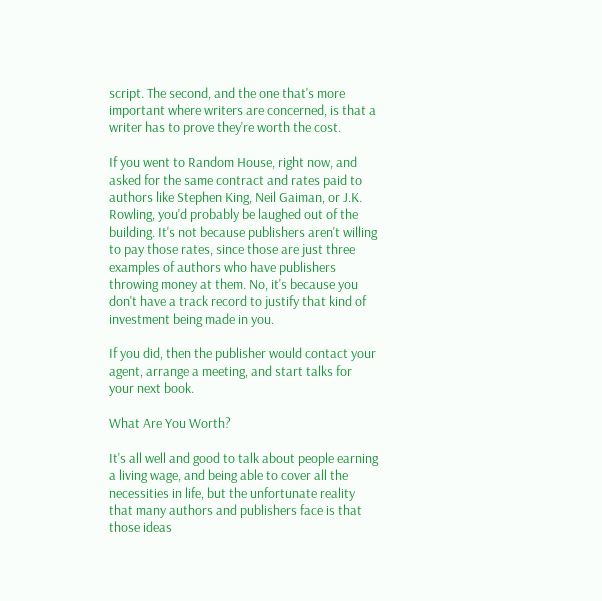script. The second, and the one that's more important where writers are concerned, is that a writer has to prove they're worth the cost.

If you went to Random House, right now, and asked for the same contract and rates paid to authors like Stephen King, Neil Gaiman, or J.K. Rowling, you'd probably be laughed out of the building. It's not because publishers aren't willing to pay those rates, since those are just three examples of authors who have publishers throwing money at them. No, it's because you don't have a track record to justify that kind of investment being made in you.

If you did, then the publisher would contact your agent, arrange a meeting, and start talks for your next book.

What Are You Worth?

It's all well and good to talk about people earning a living wage, and being able to cover all the necessities in life, but the unfortunate reality that many authors and publishers face is that those ideas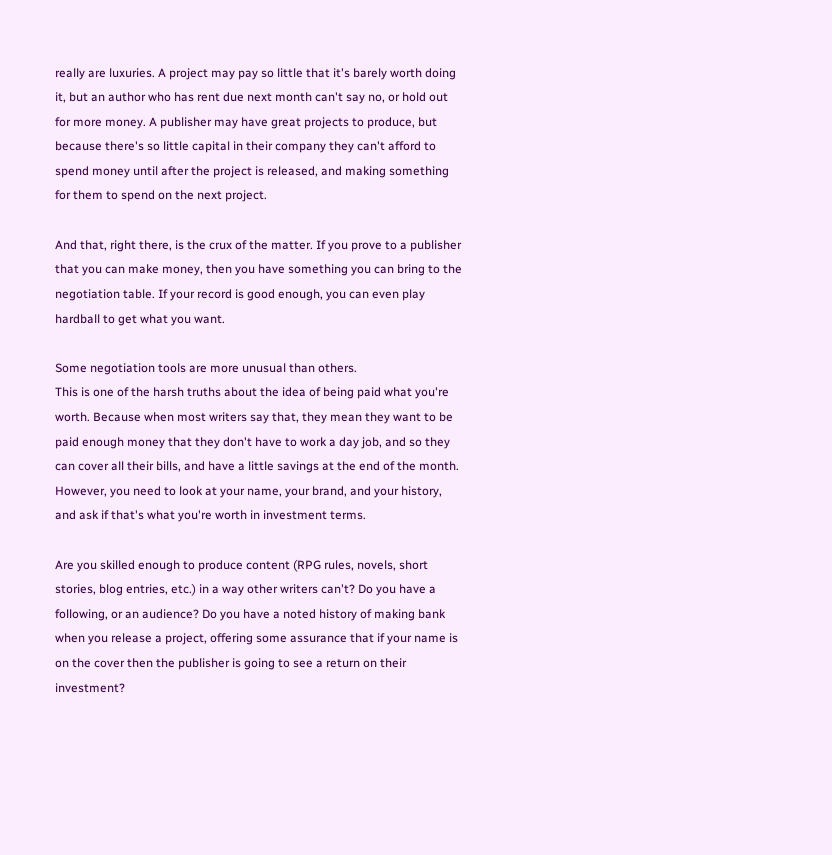really are luxuries. A project may pay so little that it's barely worth doing it, but an author who has rent due next month can't say no, or hold out for more money. A publisher may have great projects to produce, but because there's so little capital in their company they can't afford to spend money until after the project is released, and making something for them to spend on the next project.

And that, right there, is the crux of the matter. If you prove to a publisher that you can make money, then you have something you can bring to the negotiation table. If your record is good enough, you can even play hardball to get what you want.

Some negotiation tools are more unusual than others.
This is one of the harsh truths about the idea of being paid what you're worth. Because when most writers say that, they mean they want to be paid enough money that they don't have to work a day job, and so they can cover all their bills, and have a little savings at the end of the month. However, you need to look at your name, your brand, and your history, and ask if that's what you're worth in investment terms.

Are you skilled enough to produce content (RPG rules, novels, short stories, blog entries, etc.) in a way other writers can't? Do you have a following, or an audience? Do you have a noted history of making bank when you release a project, offering some assurance that if your name is on the cover then the publisher is going to see a return on their investment?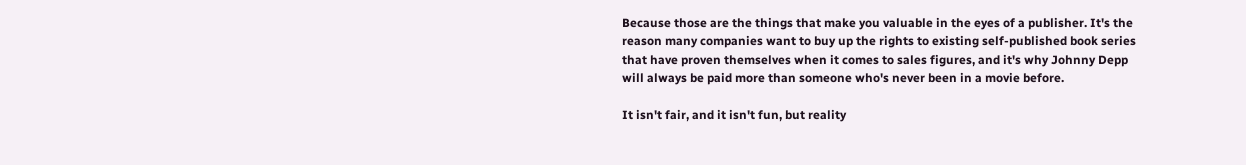Because those are the things that make you valuable in the eyes of a publisher. It's the reason many companies want to buy up the rights to existing self-published book series that have proven themselves when it comes to sales figures, and it's why Johnny Depp will always be paid more than someone who's never been in a movie before.

It isn't fair, and it isn't fun, but reality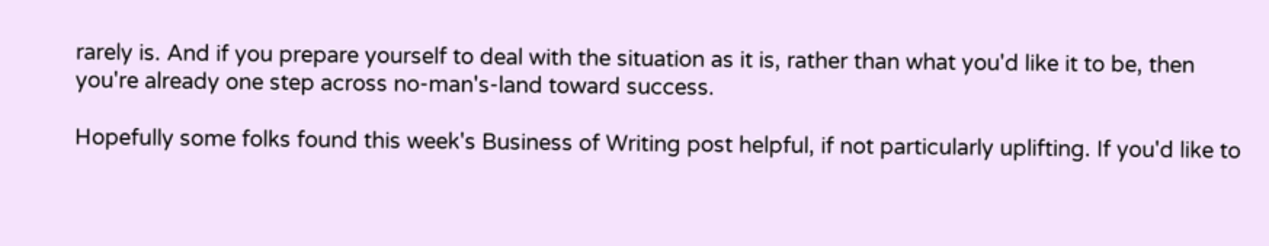rarely is. And if you prepare yourself to deal with the situation as it is, rather than what you'd like it to be, then you're already one step across no-man's-land toward success.

Hopefully some folks found this week's Business of Writing post helpful, if not particularly uplifting. If you'd like to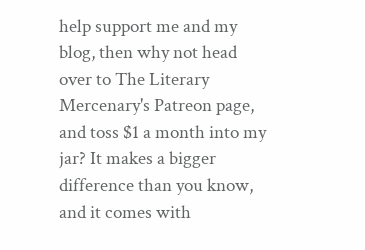help support me and my blog, then why not head over to The Literary Mercenary's Patreon page, and toss $1 a month into my jar? It makes a bigger difference than you know, and it comes with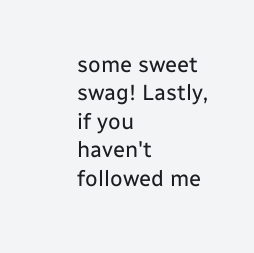some sweet swag! Lastly, if you haven't followed me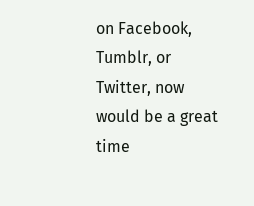on Facebook, Tumblr, or Twitter, now would be a great time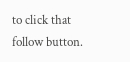to click that follow button.